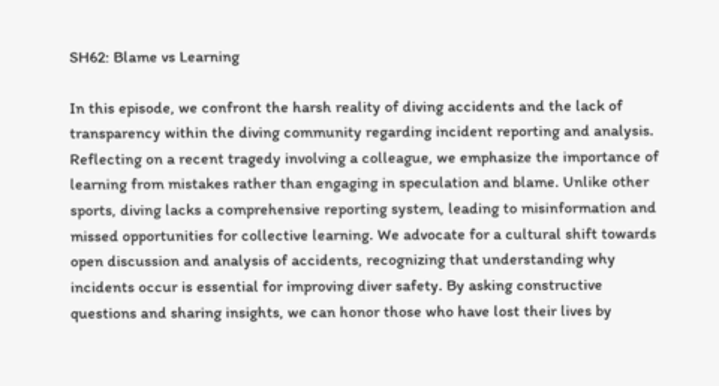SH62: Blame vs Learning

In this episode, we confront the harsh reality of diving accidents and the lack of transparency within the diving community regarding incident reporting and analysis. Reflecting on a recent tragedy involving a colleague, we emphasize the importance of learning from mistakes rather than engaging in speculation and blame. Unlike other sports, diving lacks a comprehensive reporting system, leading to misinformation and missed opportunities for collective learning. We advocate for a cultural shift towards open discussion and analysis of accidents, recognizing that understanding why incidents occur is essential for improving diver safety. By asking constructive questions and sharing insights, we can honor those who have lost their lives by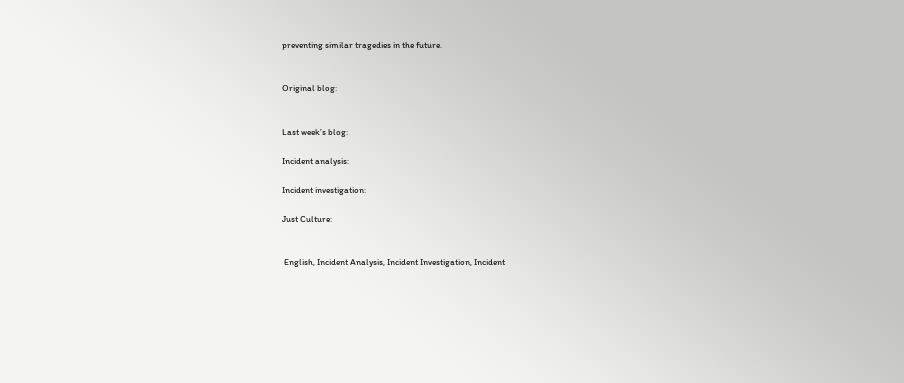preventing similar tragedies in the future.


Original blog:


Last week’s blog:

Incident analysis:

Incident investigation:

Just Culture:


 English, Incident Analysis, Incident Investigation, Incident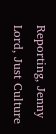Reporting, Jenny Lord, Just Culture